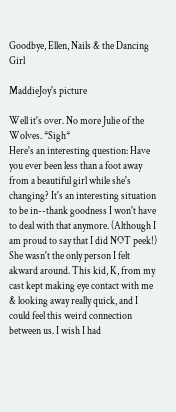Goodbye, Ellen, Nails & the Dancing Girl

MaddieJoy's picture

Well it's over. No more Julie of the Wolves. *Sigh*
Here's an interesting question: Have you ever been less than a foot away from a beautiful girl while she's changing? It's an interesting situation to be in--thank goodness I won't have to deal with that anymore. (Although I am proud to say that I did NOT peek!)
She wasn't the only person I felt akward around. This kid, K, from my cast kept making eye contact with me & looking away really quick, and I could feel this weird connection between us. I wish I had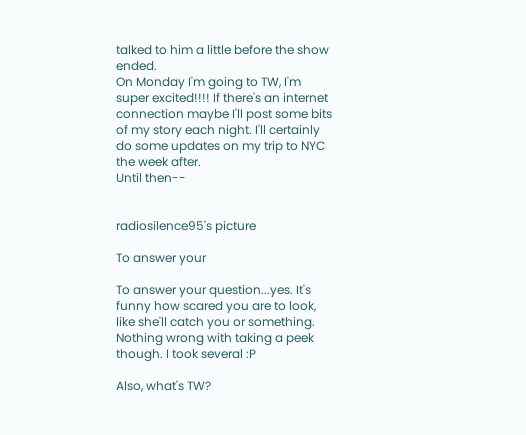talked to him a little before the show ended.
On Monday I'm going to TW, I'm super excited!!!! If there's an internet connection maybe I'll post some bits of my story each night. I'll certainly do some updates on my trip to NYC the week after.
Until then--


radiosilence95's picture

To answer your

To answer your question...yes. It's funny how scared you are to look, like she'll catch you or something. Nothing wrong with taking a peek though. I took several :P

Also, what's TW?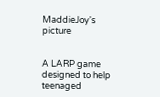MaddieJoy's picture


A LARP game designed to help teenaged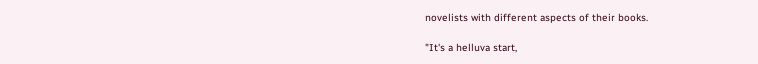novelists with different aspects of their books.

"It's a helluva start,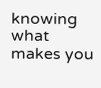knowing what makes you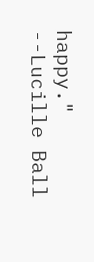happy."
--Lucille Ball